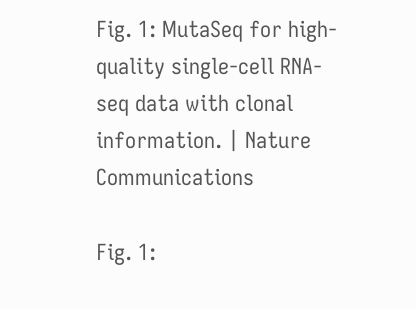Fig. 1: MutaSeq for high-quality single-cell RNA-seq data with clonal information. | Nature Communications

Fig. 1: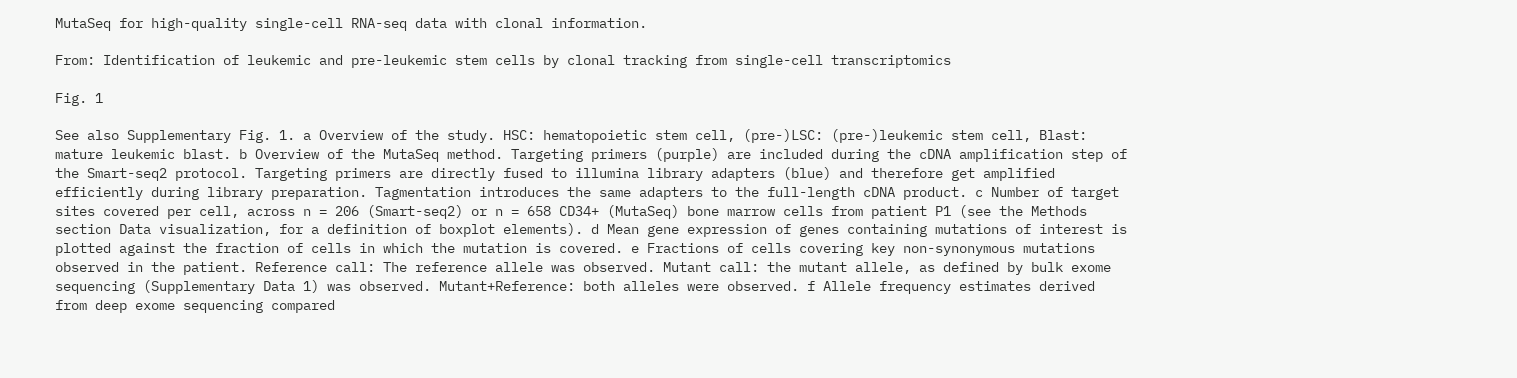MutaSeq for high-quality single-cell RNA-seq data with clonal information.

From: Identification of leukemic and pre-leukemic stem cells by clonal tracking from single-cell transcriptomics

Fig. 1

See also Supplementary Fig. 1. a Overview of the study. HSC: hematopoietic stem cell, (pre-)LSC: (pre-)leukemic stem cell, Blast: mature leukemic blast. b Overview of the MutaSeq method. Targeting primers (purple) are included during the cDNA amplification step of the Smart-seq2 protocol. Targeting primers are directly fused to illumina library adapters (blue) and therefore get amplified efficiently during library preparation. Tagmentation introduces the same adapters to the full-length cDNA product. c Number of target sites covered per cell, across n = 206 (Smart-seq2) or n = 658 CD34+ (MutaSeq) bone marrow cells from patient P1 (see the Methods section Data visualization, for a definition of boxplot elements). d Mean gene expression of genes containing mutations of interest is plotted against the fraction of cells in which the mutation is covered. e Fractions of cells covering key non-synonymous mutations observed in the patient. Reference call: The reference allele was observed. Mutant call: the mutant allele, as defined by bulk exome sequencing (Supplementary Data 1) was observed. Mutant+Reference: both alleles were observed. f Allele frequency estimates derived from deep exome sequencing compared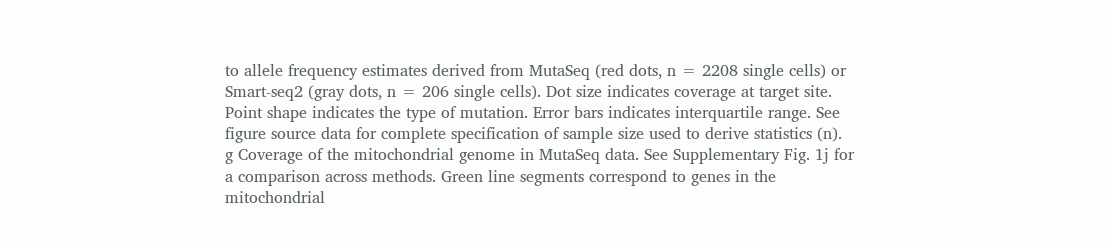to allele frequency estimates derived from MutaSeq (red dots, n = 2208 single cells) or Smart-seq2 (gray dots, n = 206 single cells). Dot size indicates coverage at target site. Point shape indicates the type of mutation. Error bars indicates interquartile range. See figure source data for complete specification of sample size used to derive statistics (n). g Coverage of the mitochondrial genome in MutaSeq data. See Supplementary Fig. 1j for a comparison across methods. Green line segments correspond to genes in the mitochondrial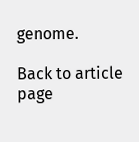genome.

Back to article page